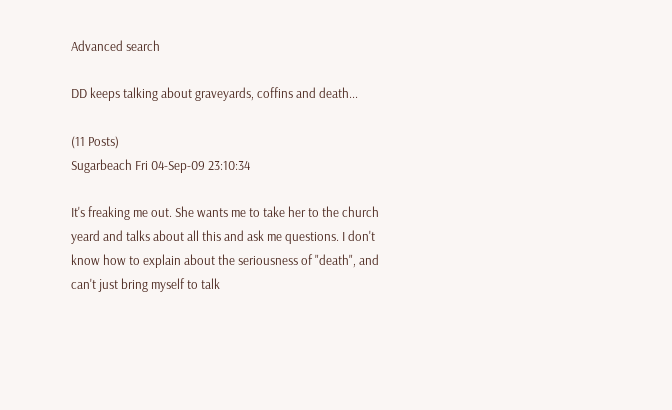Advanced search

DD keeps talking about graveyards, coffins and death...

(11 Posts)
Sugarbeach Fri 04-Sep-09 23:10:34

It's freaking me out. She wants me to take her to the church yeard and talks about all this and ask me questions. I don't know how to explain about the seriousness of "death", and can't just bring myself to talk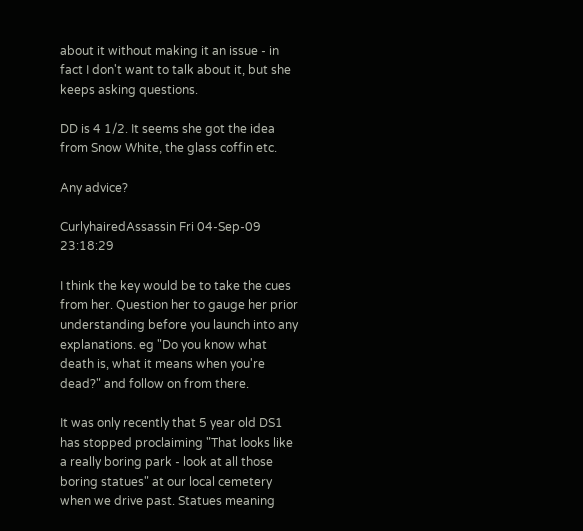about it without making it an issue - in fact I don't want to talk about it, but she keeps asking questions.

DD is 4 1/2. It seems she got the idea from Snow White, the glass coffin etc.

Any advice?

CurlyhairedAssassin Fri 04-Sep-09 23:18:29

I think the key would be to take the cues from her. Question her to gauge her prior understanding before you launch into any explanations. eg "Do you know what death is, what it means when you're dead?" and follow on from there.

It was only recently that 5 year old DS1 has stopped proclaiming "That looks like a really boring park - look at all those boring statues" at our local cemetery when we drive past. Statues meaning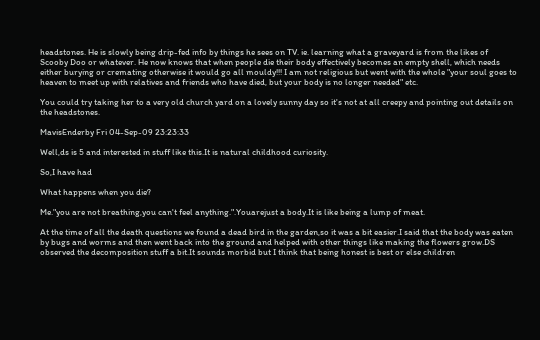headstones. He is slowly being drip-fed info by things he sees on TV. ie. learning what a graveyard is from the likes of Scooby Doo or whatever. He now knows that when people die their body effectively becomes an empty shell, which needs either burying or cremating otherwise it would go all mouldy!!! I am not religious but went with the whole "your soul goes to heaven to meet up with relatives and friends who have died, but your body is no longer needed" etc.

You could try taking her to a very old church yard on a lovely sunny day so it's not at all creepy and pointing out details on the headstones.

MavisEnderby Fri 04-Sep-09 23:23:33

Well,ds is 5 and interested in stuff like this.It is natural childhood curiosity.

So,I have had

What happens when you die?

Me."you are not breathing,you can't feel anything.".Youarejust a body.It is like being a lump of meat.

At the time of all the death questions we found a dead bird in the garden,so it was a bit easier.I said that the body was eaten by bugs and worms and then went back into the ground and helped with other things like making the flowers grow.DS observed the decomposition stuff a bit.It sounds morbid but I think that being honest is best or else children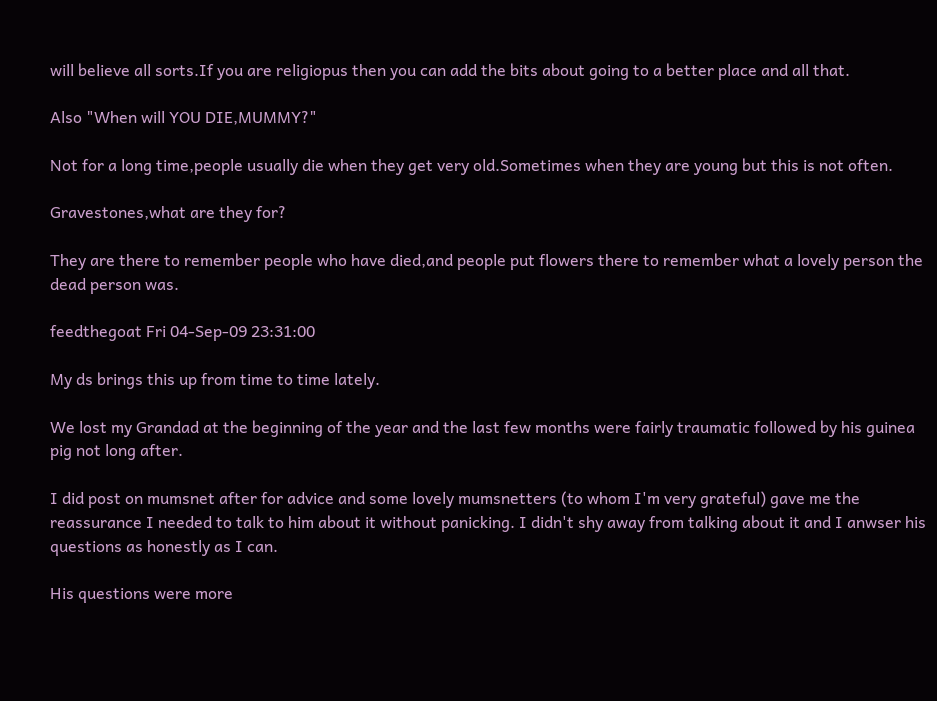will believe all sorts.If you are religiopus then you can add the bits about going to a better place and all that.

Also "When will YOU DIE,MUMMY?"

Not for a long time,people usually die when they get very old.Sometimes when they are young but this is not often.

Gravestones,what are they for?

They are there to remember people who have died,and people put flowers there to remember what a lovely person the dead person was.

feedthegoat Fri 04-Sep-09 23:31:00

My ds brings this up from time to time lately.

We lost my Grandad at the beginning of the year and the last few months were fairly traumatic followed by his guinea pig not long after.

I did post on mumsnet after for advice and some lovely mumsnetters (to whom I'm very grateful) gave me the reassurance I needed to talk to him about it without panicking. I didn't shy away from talking about it and I anwser his questions as honestly as I can.

His questions were more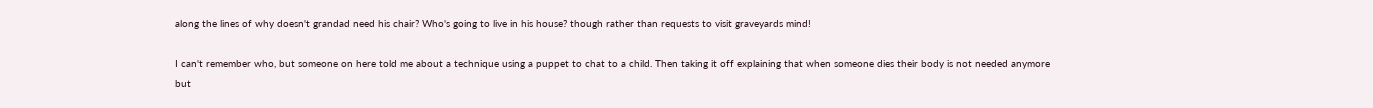along the lines of why doesn't grandad need his chair? Who's going to live in his house? though rather than requests to visit graveyards mind!

I can't remember who, but someone on here told me about a technique using a puppet to chat to a child. Then taking it off explaining that when someone dies their body is not needed anymore but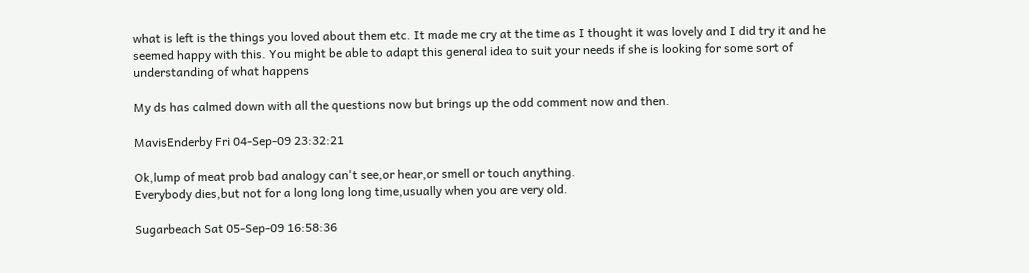what is left is the things you loved about them etc. It made me cry at the time as I thought it was lovely and I did try it and he seemed happy with this. You might be able to adapt this general idea to suit your needs if she is looking for some sort of understanding of what happens

My ds has calmed down with all the questions now but brings up the odd comment now and then.

MavisEnderby Fri 04-Sep-09 23:32:21

Ok,lump of meat prob bad analogy can't see,or hear,or smell or touch anything.
Everybody dies,but not for a long long long time,usually when you are very old.

Sugarbeach Sat 05-Sep-09 16:58:36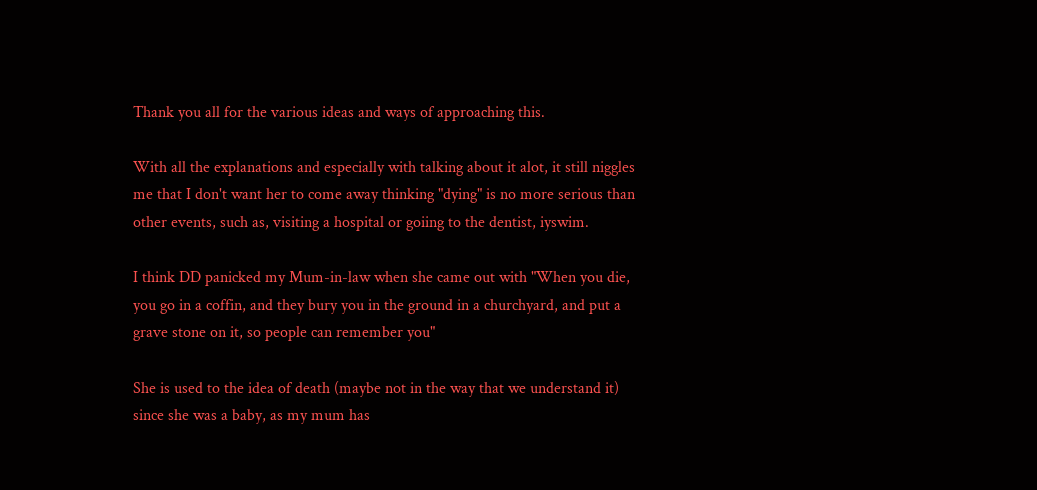Thank you all for the various ideas and ways of approaching this.

With all the explanations and especially with talking about it alot, it still niggles me that I don't want her to come away thinking "dying" is no more serious than other events, such as, visiting a hospital or goiing to the dentist, iyswim.

I think DD panicked my Mum-in-law when she came out with "When you die, you go in a coffin, and they bury you in the ground in a churchyard, and put a grave stone on it, so people can remember you"

She is used to the idea of death (maybe not in the way that we understand it) since she was a baby, as my mum has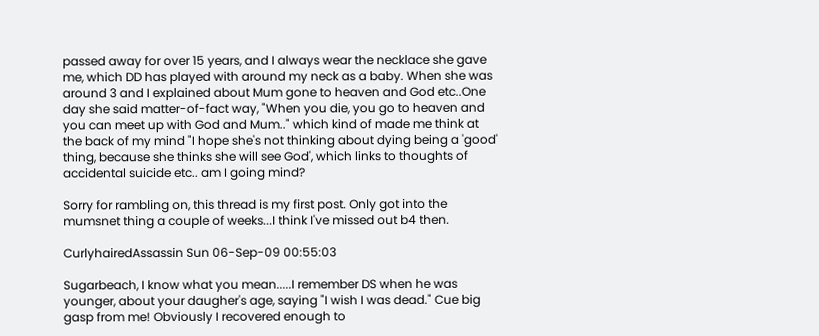passed away for over 15 years, and I always wear the necklace she gave me, which DD has played with around my neck as a baby. When she was around 3 and I explained about Mum gone to heaven and God etc..One day she said matter-of-fact way, "When you die, you go to heaven and you can meet up with God and Mum.." which kind of made me think at the back of my mind "I hope she's not thinking about dying being a 'good' thing, because she thinks she will see God', which links to thoughts of accidental suicide etc.. am I going mind?

Sorry for rambling on, this thread is my first post. Only got into the mumsnet thing a couple of weeks...I think I've missed out b4 then.

CurlyhairedAssassin Sun 06-Sep-09 00:55:03

Sugarbeach, I know what you mean.....I remember DS when he was younger, about your daugher's age, saying "I wish I was dead." Cue big gasp from me! Obviously I recovered enough to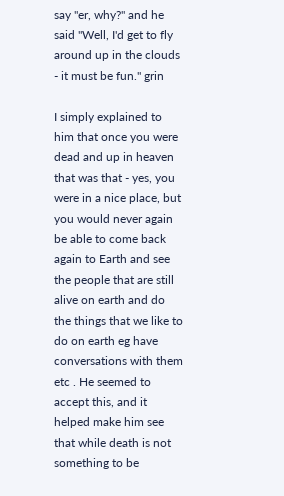say "er, why?" and he said "Well, I'd get to fly around up in the clouds - it must be fun." grin

I simply explained to him that once you were dead and up in heaven that was that - yes, you were in a nice place, but you would never again be able to come back again to Earth and see the people that are still alive on earth and do the things that we like to do on earth eg have conversations with them etc . He seemed to accept this, and it helped make him see that while death is not something to be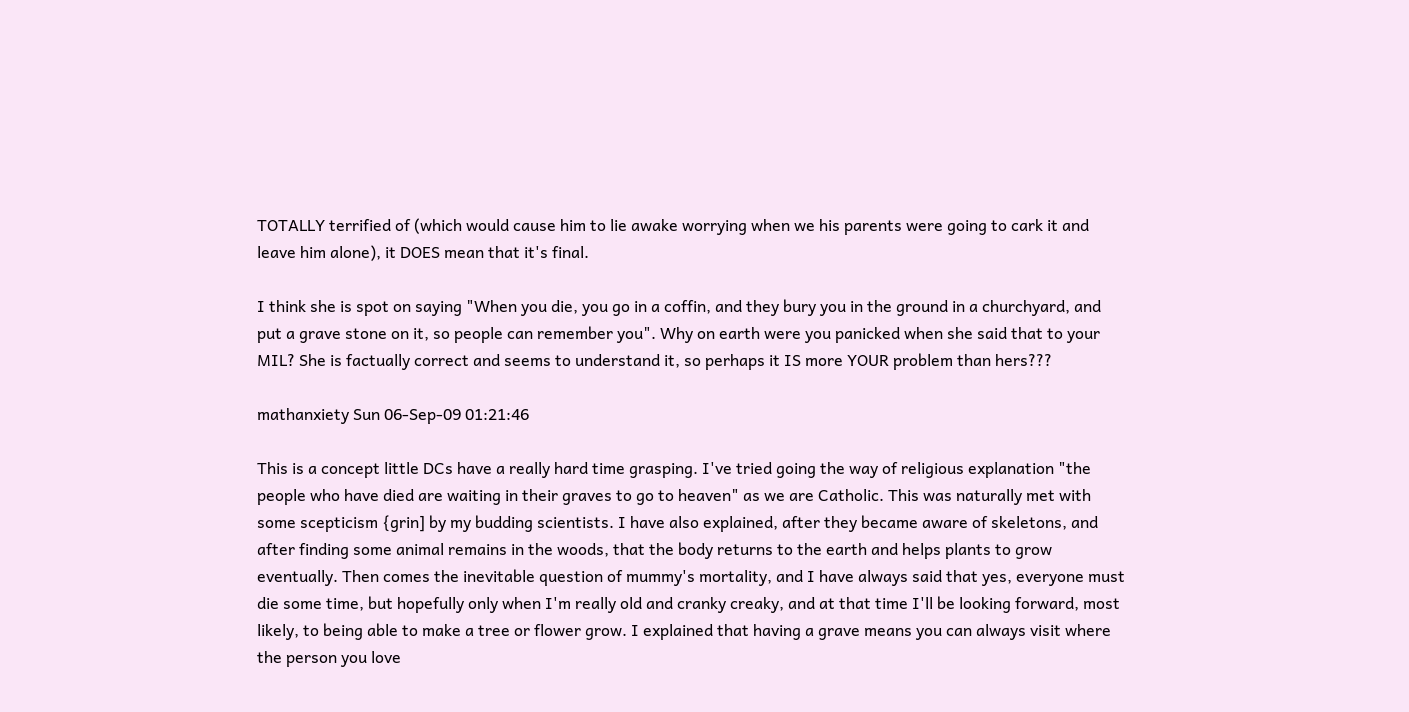TOTALLY terrified of (which would cause him to lie awake worrying when we his parents were going to cark it and leave him alone), it DOES mean that it's final.

I think she is spot on saying "When you die, you go in a coffin, and they bury you in the ground in a churchyard, and put a grave stone on it, so people can remember you". Why on earth were you panicked when she said that to your MIL? She is factually correct and seems to understand it, so perhaps it IS more YOUR problem than hers???

mathanxiety Sun 06-Sep-09 01:21:46

This is a concept little DCs have a really hard time grasping. I've tried going the way of religious explanation "the people who have died are waiting in their graves to go to heaven" as we are Catholic. This was naturally met with some scepticism {grin] by my budding scientists. I have also explained, after they became aware of skeletons, and after finding some animal remains in the woods, that the body returns to the earth and helps plants to grow eventually. Then comes the inevitable question of mummy's mortality, and I have always said that yes, everyone must die some time, but hopefully only when I'm really old and cranky creaky, and at that time I'll be looking forward, most likely, to being able to make a tree or flower grow. I explained that having a grave means you can always visit where the person you love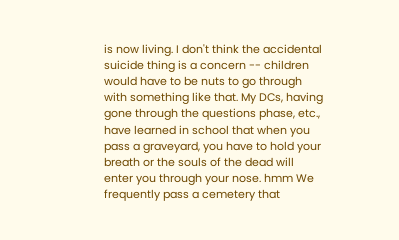is now living. I don't think the accidental suicide thing is a concern -- children would have to be nuts to go through with something like that. My DCs, having gone through the questions phase, etc., have learned in school that when you pass a graveyard, you have to hold your breath or the souls of the dead will enter you through your nose. hmm We frequently pass a cemetery that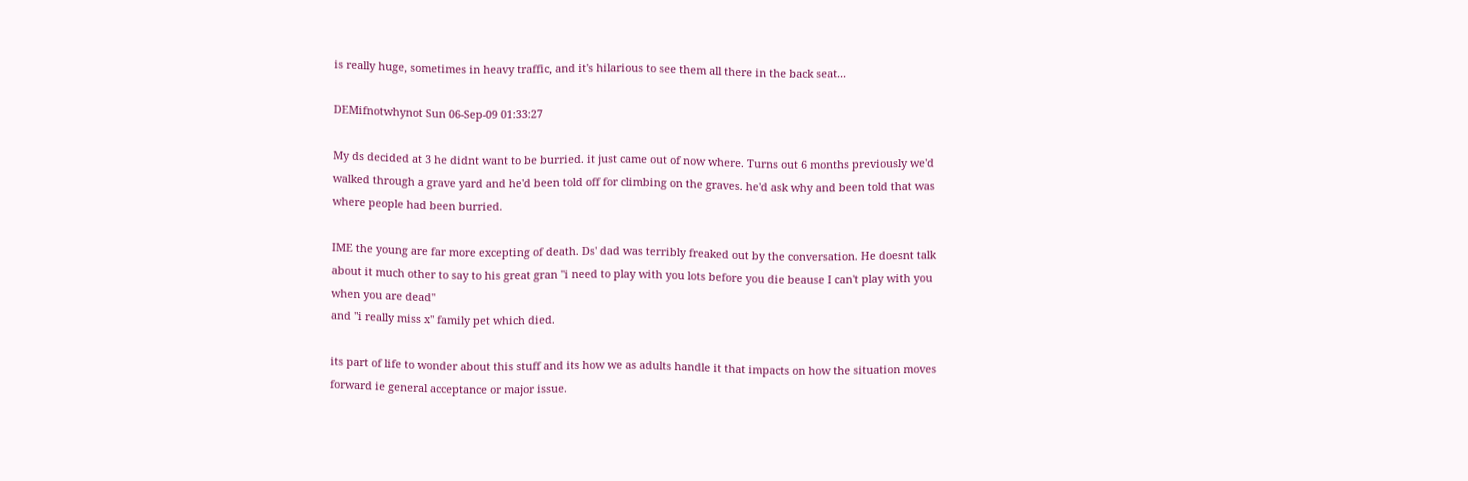is really huge, sometimes in heavy traffic, and it's hilarious to see them all there in the back seat...

DEMifnotwhynot Sun 06-Sep-09 01:33:27

My ds decided at 3 he didnt want to be burried. it just came out of now where. Turns out 6 months previously we'd walked through a grave yard and he'd been told off for climbing on the graves. he'd ask why and been told that was where people had been burried.

IME the young are far more excepting of death. Ds' dad was terribly freaked out by the conversation. He doesnt talk about it much other to say to his great gran "i need to play with you lots before you die beause I can't play with you when you are dead"
and "i really miss x" family pet which died.

its part of life to wonder about this stuff and its how we as adults handle it that impacts on how the situation moves forward ie general acceptance or major issue.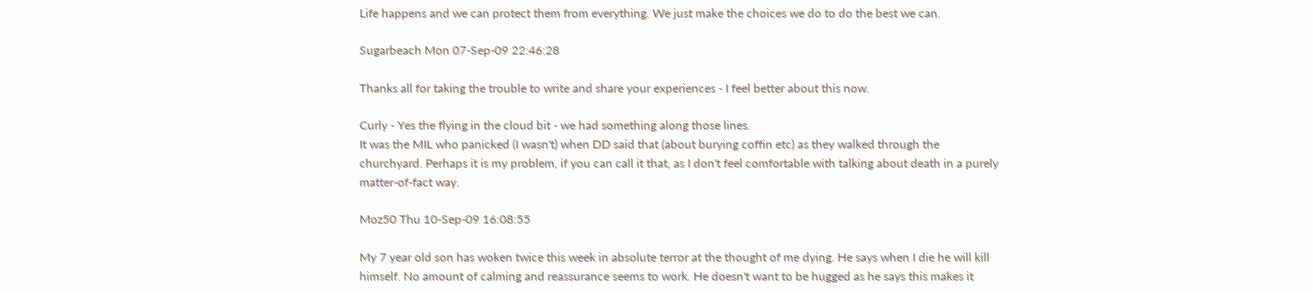Life happens and we can protect them from everything. We just make the choices we do to do the best we can.

Sugarbeach Mon 07-Sep-09 22:46:28

Thanks all for taking the trouble to write and share your experiences - I feel better about this now.

Curly - Yes the flying in the cloud bit - we had something along those lines.
It was the MIL who panicked (I wasn't) when DD said that (about burying coffin etc) as they walked through the churchyard. Perhaps it is my problem, if you can call it that, as I don't feel comfortable with talking about death in a purely matter-of-fact way.

Moz50 Thu 10-Sep-09 16:08:55

My 7 year old son has woken twice this week in absolute terror at the thought of me dying. He says when I die he will kill himself. No amount of calming and reassurance seems to work. He doesn't want to be hugged as he says this makes it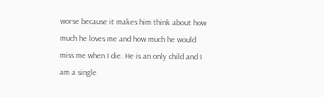worse because it makes him think about how much he loves me and how much he would miss me when I die. He is an only child and I am a single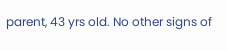parent, 43 yrs old. No other signs of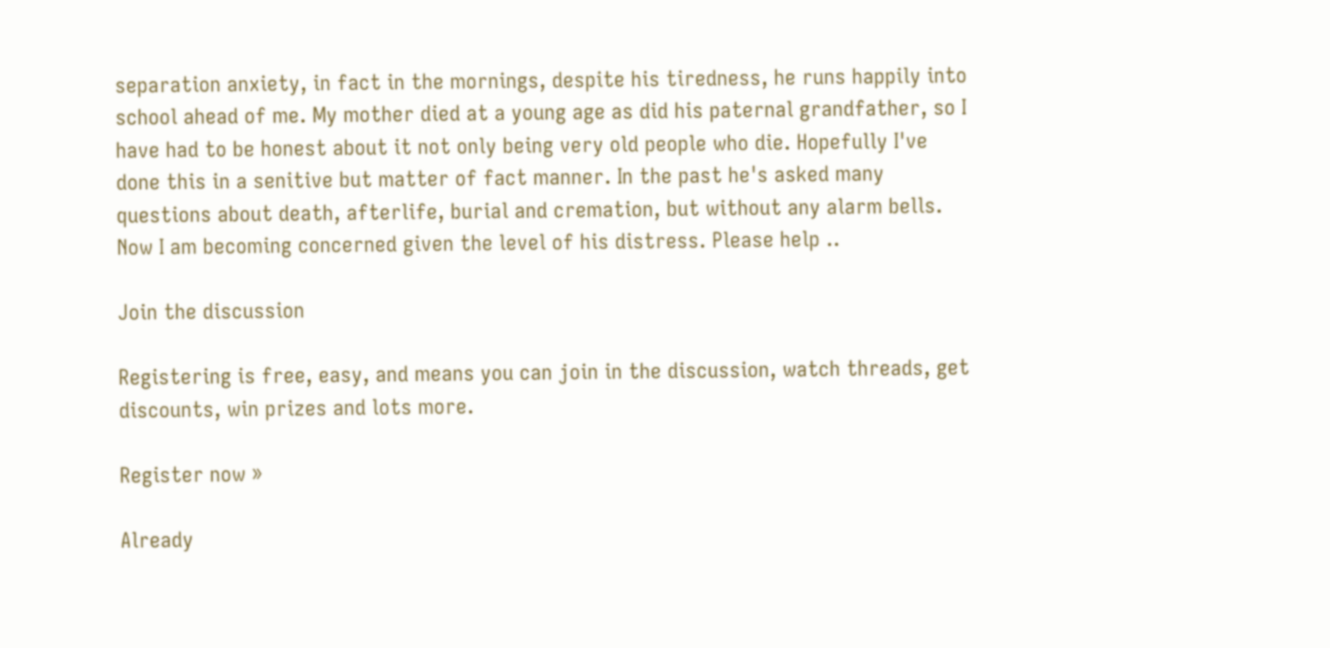separation anxiety, in fact in the mornings, despite his tiredness, he runs happily into school ahead of me. My mother died at a young age as did his paternal grandfather, so I have had to be honest about it not only being very old people who die. Hopefully I've done this in a senitive but matter of fact manner. In the past he's asked many questions about death, afterlife, burial and cremation, but without any alarm bells. Now I am becoming concerned given the level of his distress. Please help ..

Join the discussion

Registering is free, easy, and means you can join in the discussion, watch threads, get discounts, win prizes and lots more.

Register now »

Already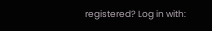registered? Log in with: